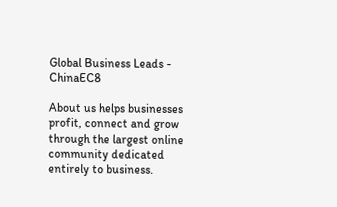Global Business Leads - ChinaEC8

About us helps businesses profit, connect and grow through the largest online community dedicated entirely to business.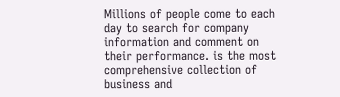Millions of people come to each day to search for company information and comment on their performance. is the most comprehensive collection of business and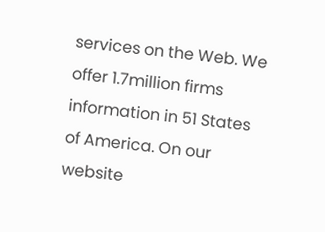services on the Web. We offer 1.7million firms information in 51 States of America. On our website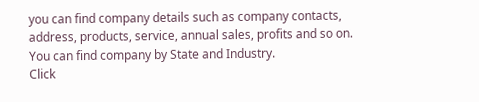you can find company details such as company contacts, address, products, service, annual sales, profits and so on. You can find company by State and Industry.
Click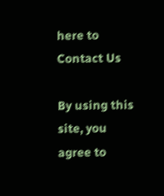here to Contact Us

By using this site, you agree to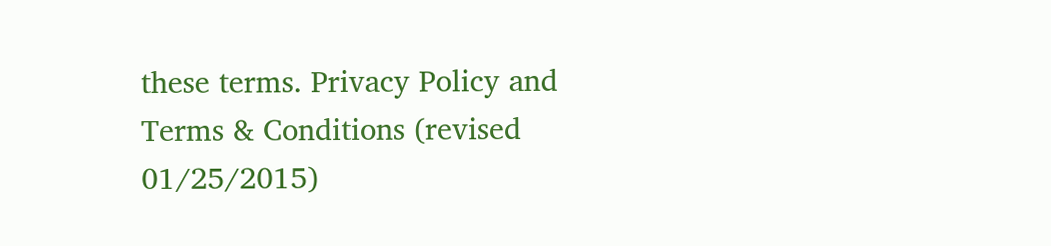these terms. Privacy Policy and Terms & Conditions (revised 01/25/2015)